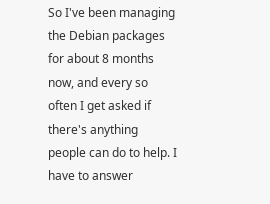So I've been managing the Debian packages for about 8 months now, and every so often I get asked if there's anything people can do to help. I have to answer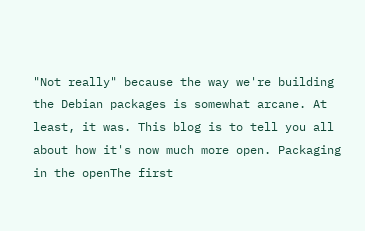"Not really" because the way we're building the Debian packages is somewhat arcane. At least, it was. This blog is to tell you all about how it's now much more open. Packaging in the openThe first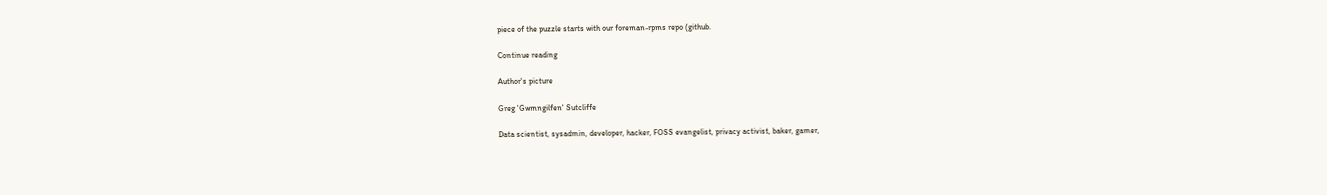piece of the puzzle starts with our foreman-rpms repo (github.

Continue reading

Author's picture

Greg 'Gwmngilfen' Sutcliffe

Data scientist, sysadmin, developer, hacker, FOSS evangelist, privacy activist, baker, gamer,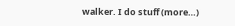walker. I do stuff (more…)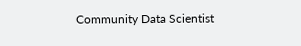Community Data Scientist